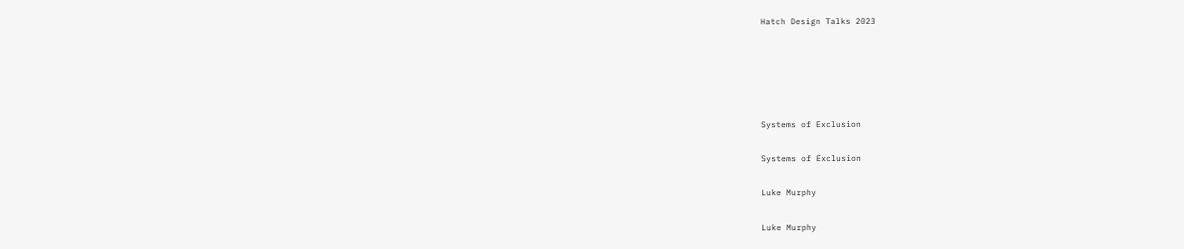Hatch Design Talks 2023





Systems of Exclusion

Systems of Exclusion

Luke Murphy

Luke Murphy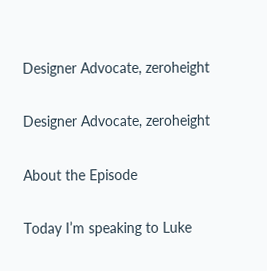Designer Advocate, zeroheight

Designer Advocate, zeroheight

About the Episode

Today I’m speaking to Luke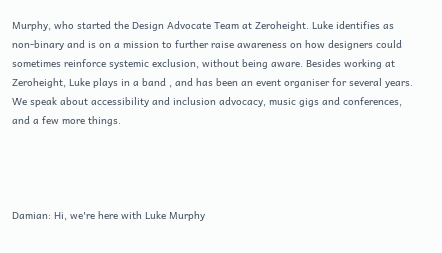Murphy, who started the Design Advocate Team at Zeroheight. Luke identifies as non-binary and is on a mission to further raise awareness on how designers could sometimes reinforce systemic exclusion, without being aware. Besides working at Zeroheight, Luke plays in a band , and has been an event organiser for several years. We speak about accessibility and inclusion advocacy, music gigs and conferences, and a few more things.




Damian: Hi, we're here with Luke Murphy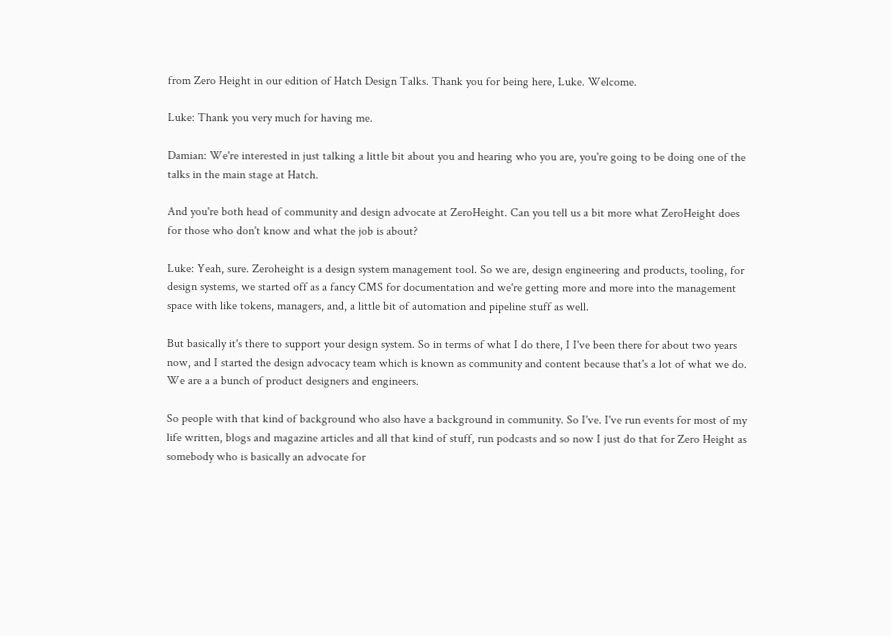from Zero Height in our edition of Hatch Design Talks. Thank you for being here, Luke. Welcome.

Luke: Thank you very much for having me.

Damian: We're interested in just talking a little bit about you and hearing who you are, you're going to be doing one of the talks in the main stage at Hatch.

And you're both head of community and design advocate at ZeroHeight. Can you tell us a bit more what ZeroHeight does for those who don't know and what the job is about?

Luke: Yeah, sure. Zeroheight is a design system management tool. So we are, design engineering and products, tooling, for design systems, we started off as a fancy CMS for documentation and we're getting more and more into the management space with like tokens, managers, and, a little bit of automation and pipeline stuff as well.

But basically it's there to support your design system. So in terms of what I do there, I I've been there for about two years now, and I started the design advocacy team which is known as community and content because that's a lot of what we do. We are a a bunch of product designers and engineers.

So people with that kind of background who also have a background in community. So I've. I've run events for most of my life written, blogs and magazine articles and all that kind of stuff, run podcasts and so now I just do that for Zero Height as somebody who is basically an advocate for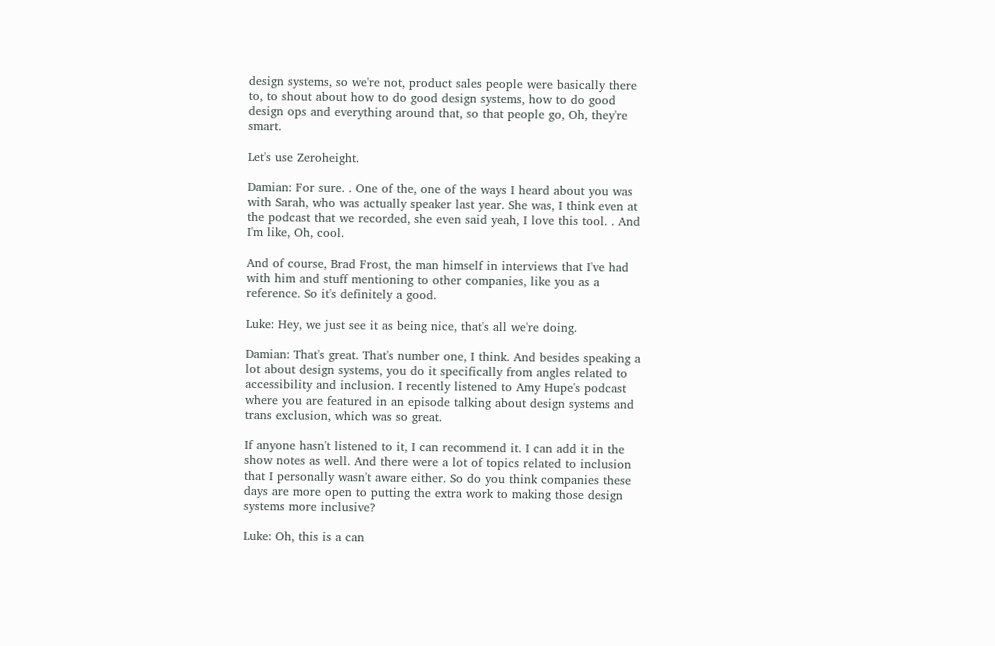design systems, so we're not, product sales people were basically there to, to shout about how to do good design systems, how to do good design ops and everything around that, so that people go, Oh, they're smart.

Let's use Zeroheight.

Damian: For sure. . One of the, one of the ways I heard about you was with Sarah, who was actually speaker last year. She was, I think even at the podcast that we recorded, she even said yeah, I love this tool. . And I'm like, Oh, cool.

And of course, Brad Frost, the man himself in interviews that I've had with him and stuff mentioning to other companies, like you as a reference. So it's definitely a good.

Luke: Hey, we just see it as being nice, that's all we're doing.

Damian: That's great. That's number one, I think. And besides speaking a lot about design systems, you do it specifically from angles related to accessibility and inclusion. I recently listened to Amy Hupe's podcast where you are featured in an episode talking about design systems and trans exclusion, which was so great.

If anyone hasn't listened to it, I can recommend it. I can add it in the show notes as well. And there were a lot of topics related to inclusion that I personally wasn't aware either. So do you think companies these days are more open to putting the extra work to making those design systems more inclusive?

Luke: Oh, this is a can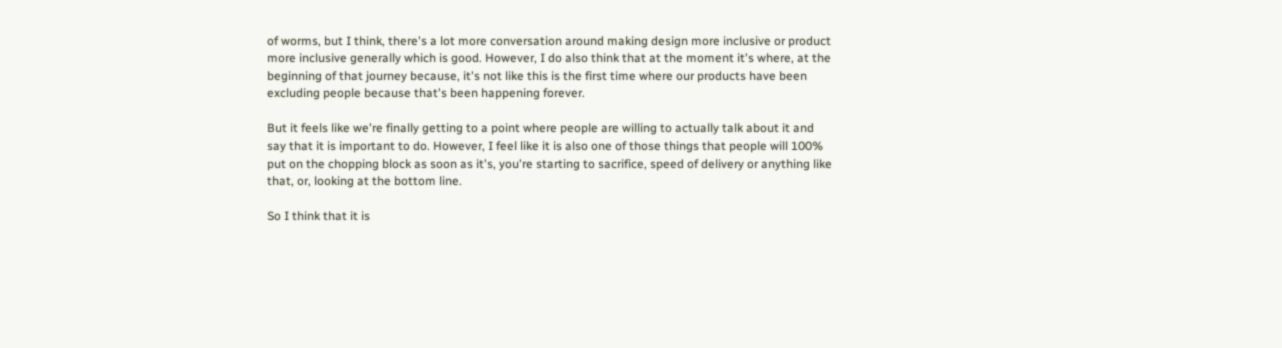of worms, but I think, there's a lot more conversation around making design more inclusive or product more inclusive generally which is good. However, I do also think that at the moment it's where, at the beginning of that journey because, it's not like this is the first time where our products have been excluding people because that's been happening forever.

But it feels like we're finally getting to a point where people are willing to actually talk about it and say that it is important to do. However, I feel like it is also one of those things that people will 100% put on the chopping block as soon as it's, you're starting to sacrifice, speed of delivery or anything like that, or, looking at the bottom line.

So I think that it is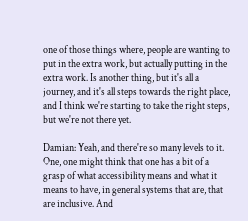one of those things where, people are wanting to put in the extra work, but actually putting in the extra work. Is another thing, but it's all a journey, and it's all steps towards the right place, and I think we're starting to take the right steps, but we're not there yet.

Damian: Yeah, and there're so many levels to it. One, one might think that one has a bit of a grasp of what accessibility means and what it means to have, in general systems that are, that are inclusive. And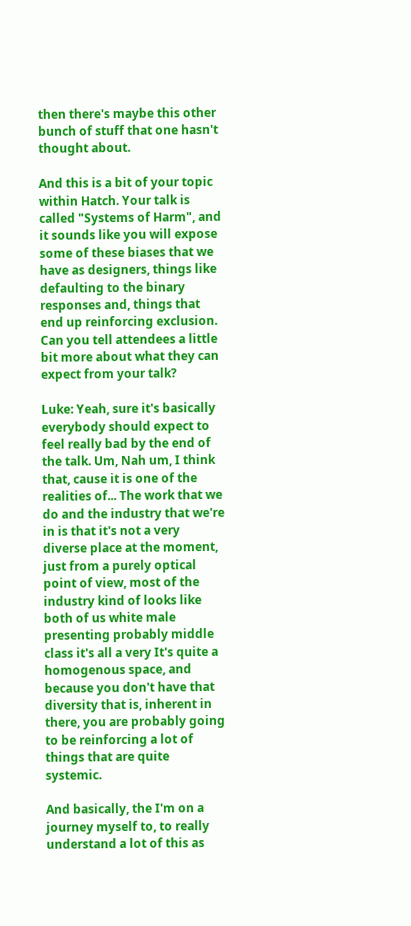then there's maybe this other bunch of stuff that one hasn't thought about.

And this is a bit of your topic within Hatch. Your talk is called "Systems of Harm", and it sounds like you will expose some of these biases that we have as designers, things like defaulting to the binary responses and, things that end up reinforcing exclusion. Can you tell attendees a little bit more about what they can expect from your talk?

Luke: Yeah, sure it's basically everybody should expect to feel really bad by the end of the talk. Um, Nah um, I think that, cause it is one of the realities of... The work that we do and the industry that we're in is that it's not a very diverse place at the moment, just from a purely optical point of view, most of the industry kind of looks like both of us white male presenting probably middle class it's all a very It's quite a homogenous space, and because you don't have that diversity that is, inherent in there, you are probably going to be reinforcing a lot of things that are quite systemic.

And basically, the I'm on a journey myself to, to really understand a lot of this as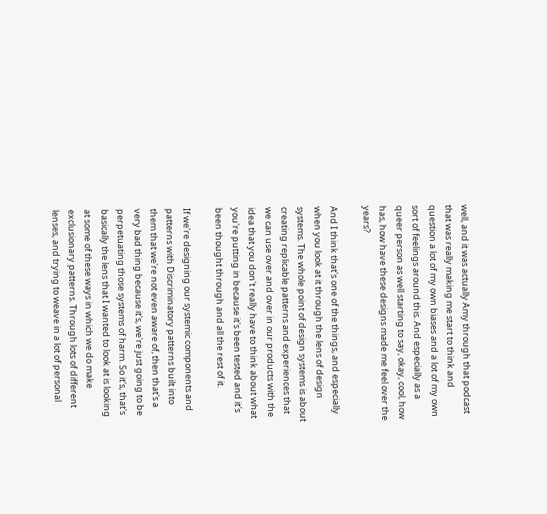well, and it was actually Amy through that podcast that was really making me start to think and question a lot of my own biases and a lot of my own sort of feelings around this. And especially as a queer person as well starting to say, okay, cool, how has, how have these designs made me feel over the years?

And I think that's one of the things, and especially when you look at it through the lens of design systems. The whole point of design systems is about creating replicable patterns and experiences that we can use over and over in our products with the idea that you don't really have to think about what you're putting in because it's been tested and it's been thought through and all the rest of it.

If we're designing our systemic components and patterns with Discriminatory patterns built into them that we're not even aware of, then that's a very bad thing because it's, we're just going to be perpetuating those systems of harm. So it's, that's basically the lens that I wanted to look at is looking at some of these ways in which we do make exclusionary patterns. Through lots of different lenses, and trying to weave in a lot of personal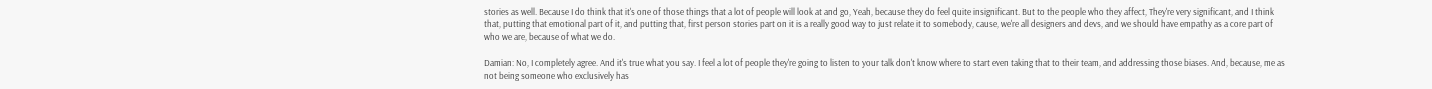stories as well. Because I do think that it's one of those things that a lot of people will look at and go, Yeah, because they do feel quite insignificant. But to the people who they affect, They're very significant, and I think that, putting that emotional part of it, and putting that, first person stories part on it is a really good way to just relate it to somebody, cause, we're all designers and devs, and we should have empathy as a core part of who we are, because of what we do.

Damian: No, I completely agree. And it's true what you say. I feel a lot of people they're going to listen to your talk don't know where to start even taking that to their team, and addressing those biases. And, because, me as not being someone who exclusively has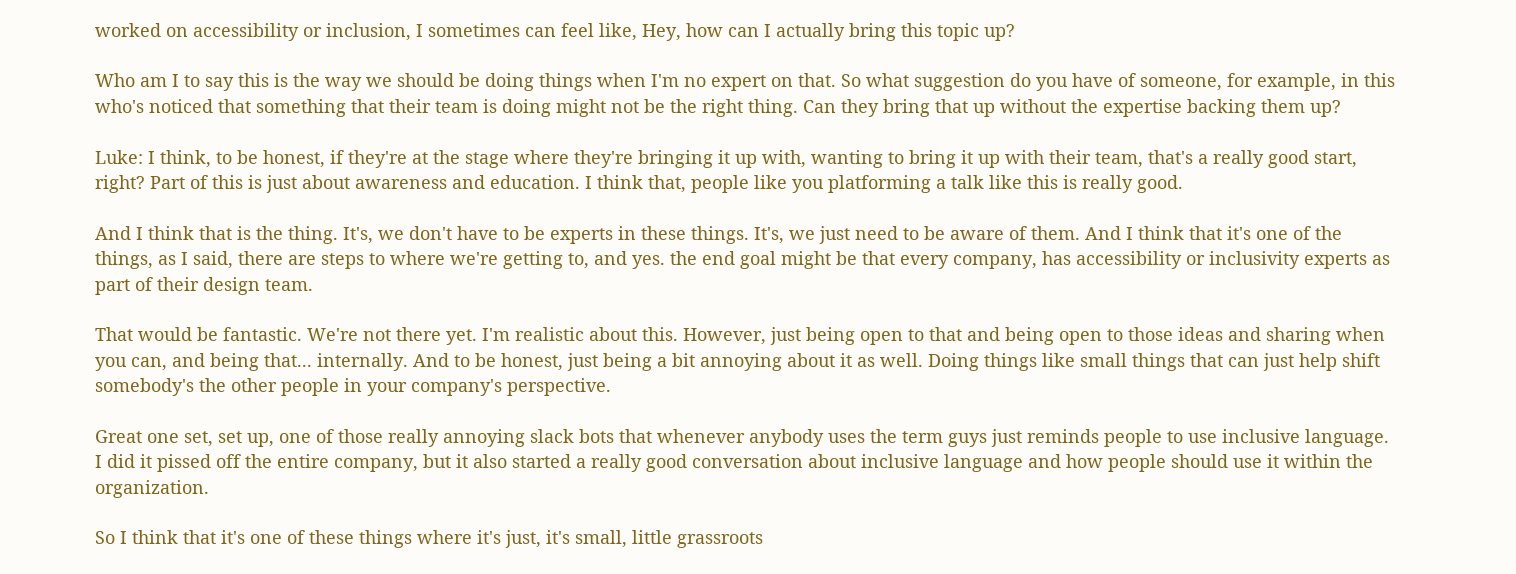worked on accessibility or inclusion, I sometimes can feel like, Hey, how can I actually bring this topic up?

Who am I to say this is the way we should be doing things when I'm no expert on that. So what suggestion do you have of someone, for example, in this who's noticed that something that their team is doing might not be the right thing. Can they bring that up without the expertise backing them up?

Luke: I think, to be honest, if they're at the stage where they're bringing it up with, wanting to bring it up with their team, that's a really good start, right? Part of this is just about awareness and education. I think that, people like you platforming a talk like this is really good.

And I think that is the thing. It's, we don't have to be experts in these things. It's, we just need to be aware of them. And I think that it's one of the things, as I said, there are steps to where we're getting to, and yes. the end goal might be that every company, has accessibility or inclusivity experts as part of their design team.

That would be fantastic. We're not there yet. I'm realistic about this. However, just being open to that and being open to those ideas and sharing when you can, and being that... internally. And to be honest, just being a bit annoying about it as well. Doing things like small things that can just help shift somebody's the other people in your company's perspective.

Great one set, set up, one of those really annoying slack bots that whenever anybody uses the term guys just reminds people to use inclusive language. I did it pissed off the entire company, but it also started a really good conversation about inclusive language and how people should use it within the organization.

So I think that it's one of these things where it's just, it's small, little grassroots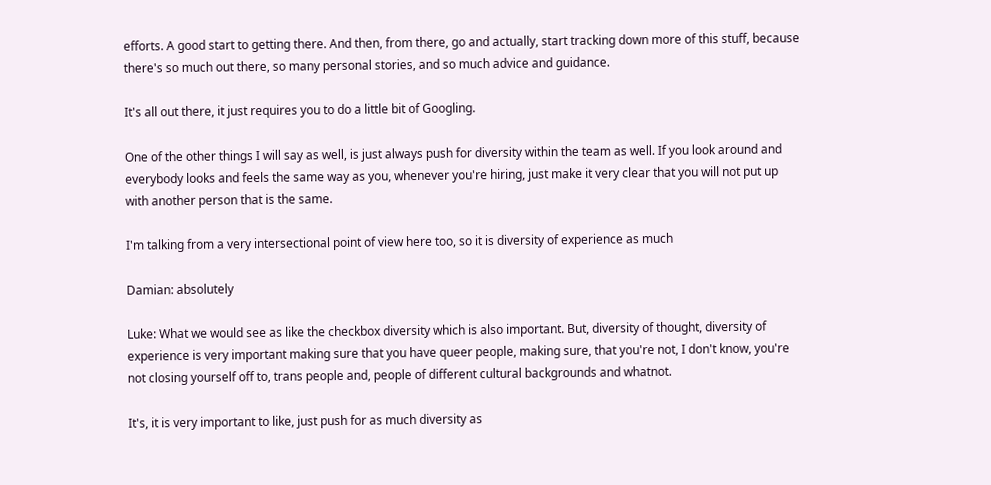efforts. A good start to getting there. And then, from there, go and actually, start tracking down more of this stuff, because there's so much out there, so many personal stories, and so much advice and guidance.

It's all out there, it just requires you to do a little bit of Googling.

One of the other things I will say as well, is just always push for diversity within the team as well. If you look around and everybody looks and feels the same way as you, whenever you're hiring, just make it very clear that you will not put up with another person that is the same.

I'm talking from a very intersectional point of view here too, so it is diversity of experience as much

Damian: absolutely

Luke: What we would see as like the checkbox diversity which is also important. But, diversity of thought, diversity of experience is very important making sure that you have queer people, making sure, that you're not, I don't know, you're not closing yourself off to, trans people and, people of different cultural backgrounds and whatnot.

It's, it is very important to like, just push for as much diversity as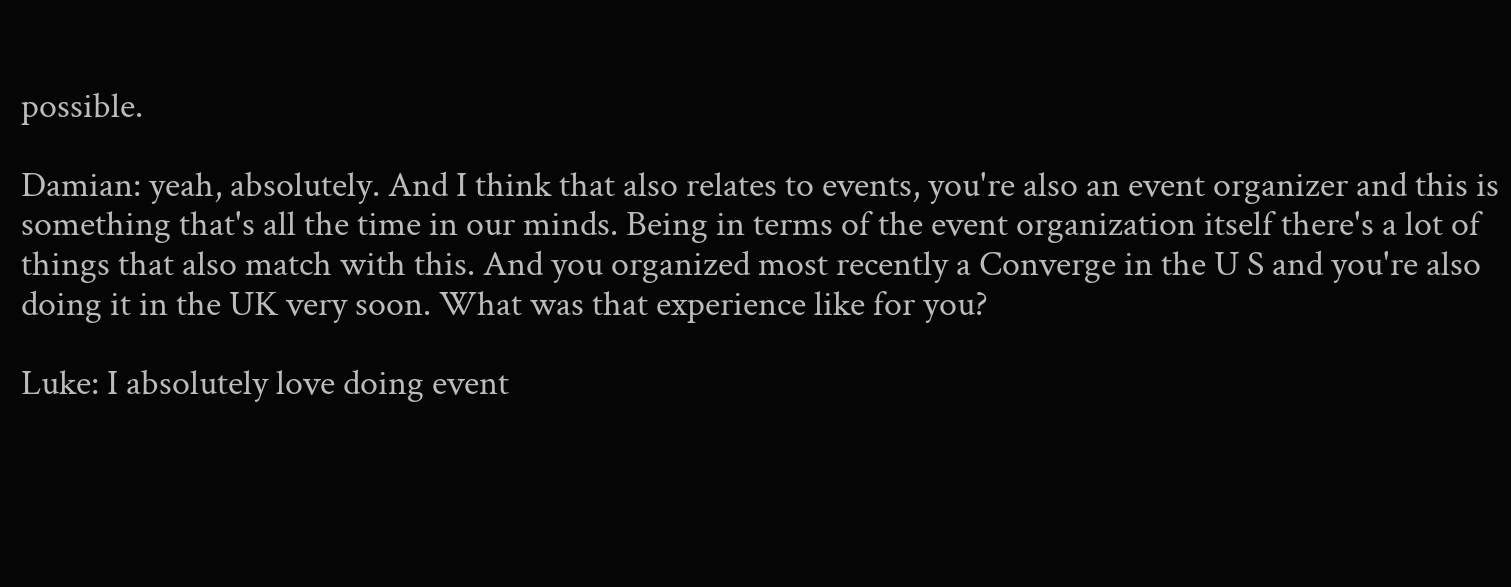possible.

Damian: yeah, absolutely. And I think that also relates to events, you're also an event organizer and this is something that's all the time in our minds. Being in terms of the event organization itself there's a lot of things that also match with this. And you organized most recently a Converge in the U S and you're also doing it in the UK very soon. What was that experience like for you?

Luke: I absolutely love doing event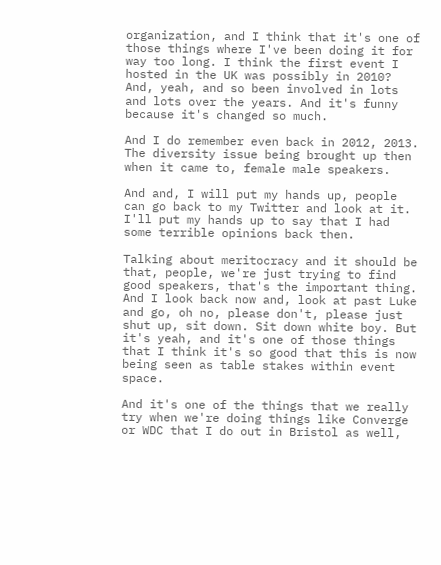organization, and I think that it's one of those things where I've been doing it for way too long. I think the first event I hosted in the UK was possibly in 2010? And, yeah, and so been involved in lots and lots over the years. And it's funny because it's changed so much.

And I do remember even back in 2012, 2013. The diversity issue being brought up then when it came to, female male speakers.

And and, I will put my hands up, people can go back to my Twitter and look at it. I'll put my hands up to say that I had some terrible opinions back then.

Talking about meritocracy and it should be that, people, we're just trying to find good speakers, that's the important thing. And I look back now and, look at past Luke and go, oh no, please don't, please just shut up, sit down. Sit down white boy. But it's yeah, and it's one of those things that I think it's so good that this is now being seen as table stakes within event space.

And it's one of the things that we really try when we're doing things like Converge or WDC that I do out in Bristol as well,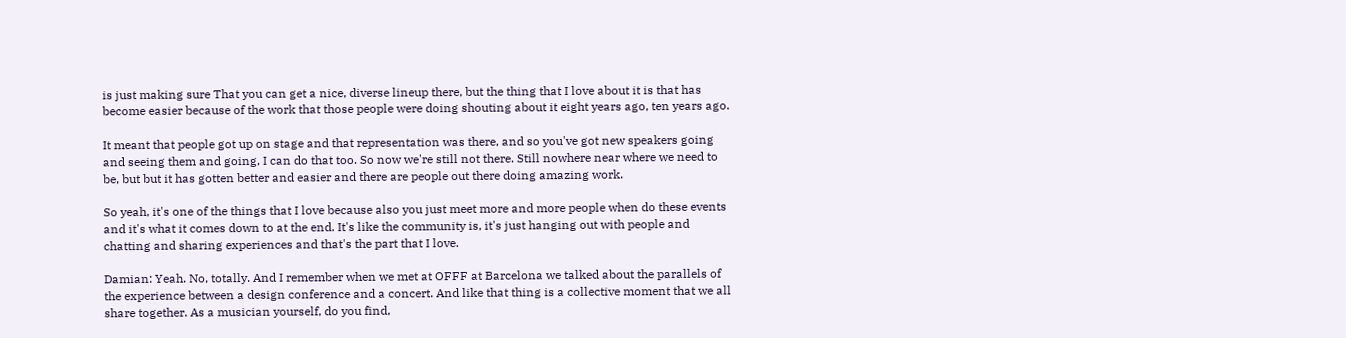is just making sure That you can get a nice, diverse lineup there, but the thing that I love about it is that has become easier because of the work that those people were doing shouting about it eight years ago, ten years ago.

It meant that people got up on stage and that representation was there, and so you've got new speakers going and seeing them and going, I can do that too. So now we're still not there. Still nowhere near where we need to be, but but it has gotten better and easier and there are people out there doing amazing work.

So yeah, it's one of the things that I love because also you just meet more and more people when do these events and it's what it comes down to at the end. It's like the community is, it's just hanging out with people and chatting and sharing experiences and that's the part that I love.

Damian: Yeah. No, totally. And I remember when we met at OFFF at Barcelona we talked about the parallels of the experience between a design conference and a concert. And like that thing is a collective moment that we all share together. As a musician yourself, do you find,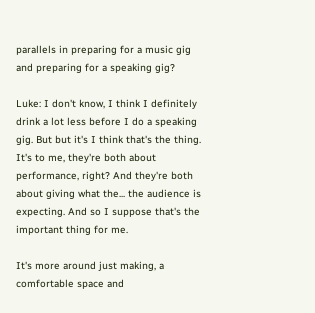parallels in preparing for a music gig and preparing for a speaking gig?

Luke: I don't know, I think I definitely drink a lot less before I do a speaking gig. But but it's I think that's the thing. It's to me, they're both about performance, right? And they're both about giving what the... the audience is expecting. And so I suppose that's the important thing for me.

It's more around just making, a comfortable space and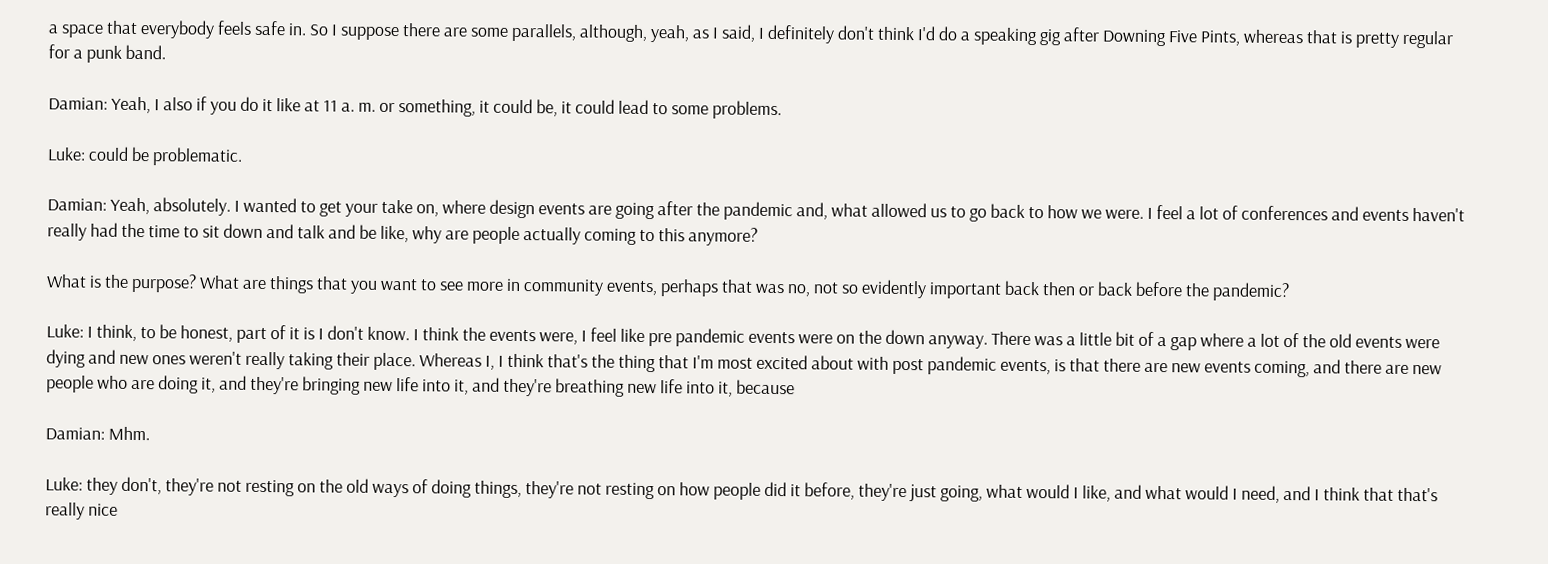a space that everybody feels safe in. So I suppose there are some parallels, although, yeah, as I said, I definitely don't think I'd do a speaking gig after Downing Five Pints, whereas that is pretty regular for a punk band.

Damian: Yeah, I also if you do it like at 11 a. m. or something, it could be, it could lead to some problems.

Luke: could be problematic.

Damian: Yeah, absolutely. I wanted to get your take on, where design events are going after the pandemic and, what allowed us to go back to how we were. I feel a lot of conferences and events haven't really had the time to sit down and talk and be like, why are people actually coming to this anymore?

What is the purpose? What are things that you want to see more in community events, perhaps that was no, not so evidently important back then or back before the pandemic?

Luke: I think, to be honest, part of it is I don't know. I think the events were, I feel like pre pandemic events were on the down anyway. There was a little bit of a gap where a lot of the old events were dying and new ones weren't really taking their place. Whereas I, I think that's the thing that I'm most excited about with post pandemic events, is that there are new events coming, and there are new people who are doing it, and they're bringing new life into it, and they're breathing new life into it, because

Damian: Mhm.

Luke: they don't, they're not resting on the old ways of doing things, they're not resting on how people did it before, they're just going, what would I like, and what would I need, and I think that that's really nice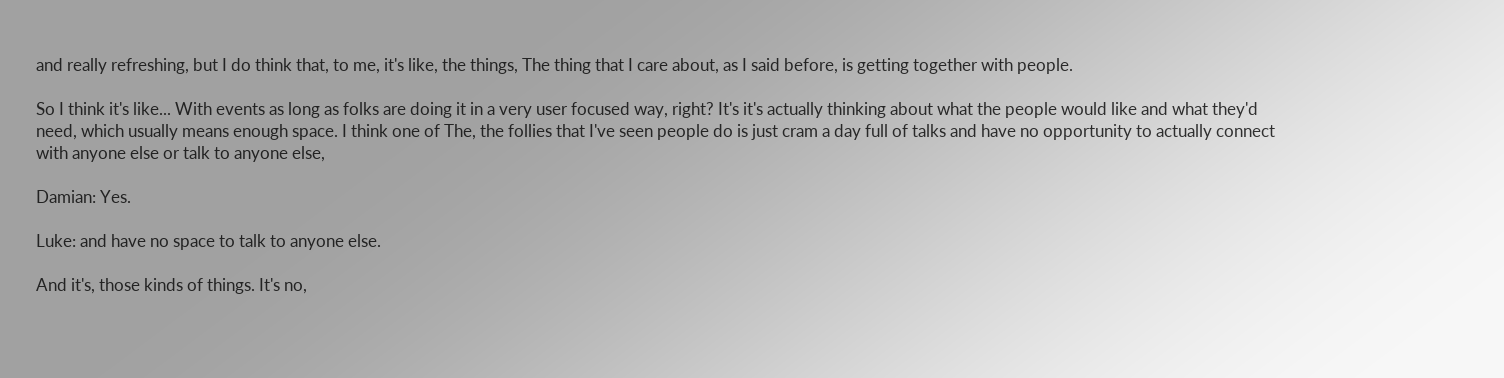and really refreshing, but I do think that, to me, it's like, the things, The thing that I care about, as I said before, is getting together with people.

So I think it's like... With events as long as folks are doing it in a very user focused way, right? It's it's actually thinking about what the people would like and what they'd need, which usually means enough space. I think one of The, the follies that I've seen people do is just cram a day full of talks and have no opportunity to actually connect with anyone else or talk to anyone else,

Damian: Yes.

Luke: and have no space to talk to anyone else.

And it's, those kinds of things. It's no,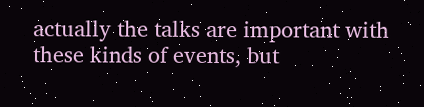actually the talks are important with these kinds of events, but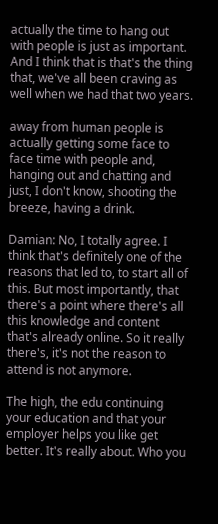actually the time to hang out with people is just as important. And I think that is that's the thing that, we've all been craving as well when we had that two years.

away from human people is actually getting some face to face time with people and, hanging out and chatting and just, I don't know, shooting the breeze, having a drink.

Damian: No, I totally agree. I think that's definitely one of the reasons that led to, to start all of this. But most importantly, that there's a point where there's all this knowledge and content that's already online. So it really there's, it's not the reason to attend is not anymore.

The high, the edu continuing your education and that your employer helps you like get better. It's really about. Who you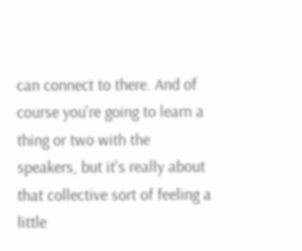can connect to there. And of course you're going to learn a thing or two with the speakers, but it's really about that collective sort of feeling a little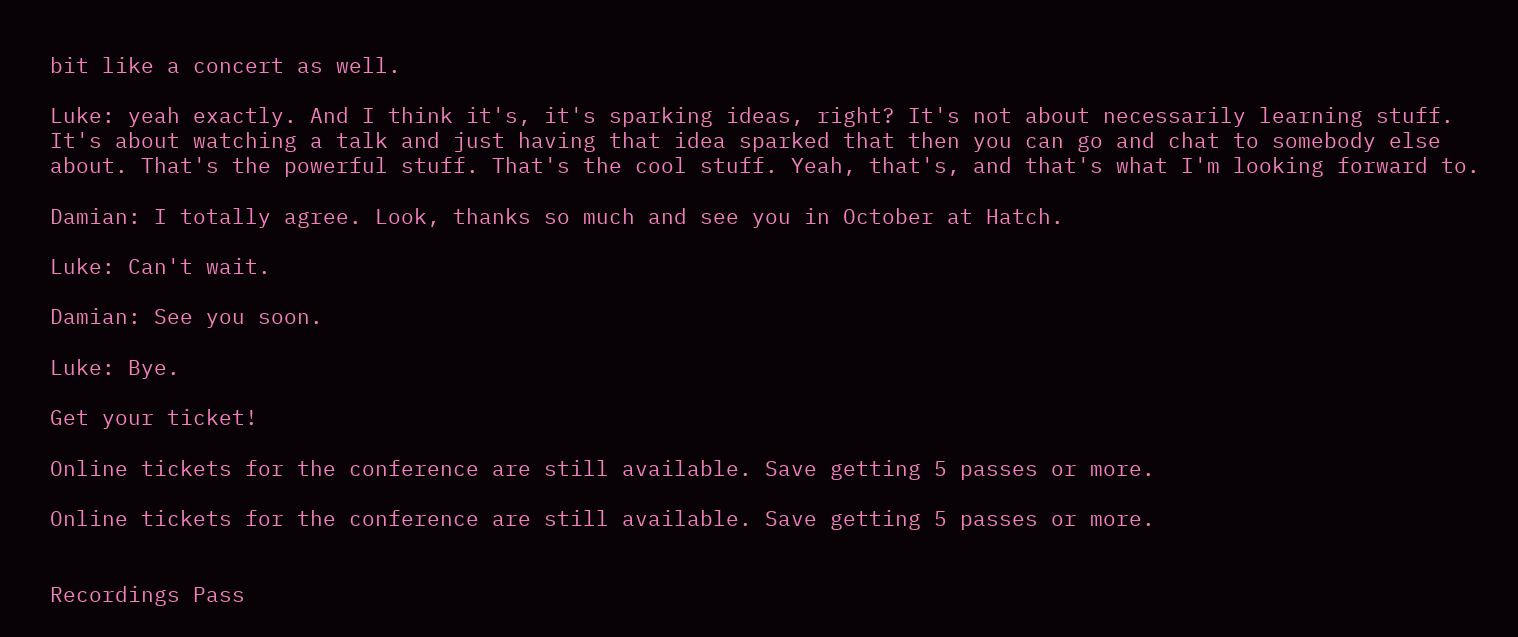bit like a concert as well.

Luke: yeah exactly. And I think it's, it's sparking ideas, right? It's not about necessarily learning stuff. It's about watching a talk and just having that idea sparked that then you can go and chat to somebody else about. That's the powerful stuff. That's the cool stuff. Yeah, that's, and that's what I'm looking forward to.

Damian: I totally agree. Look, thanks so much and see you in October at Hatch.

Luke: Can't wait.

Damian: See you soon.

Luke: Bye.

Get your ticket!

Online tickets for the conference are still available. Save getting 5 passes or more.

Online tickets for the conference are still available. Save getting 5 passes or more.


Recordings Pass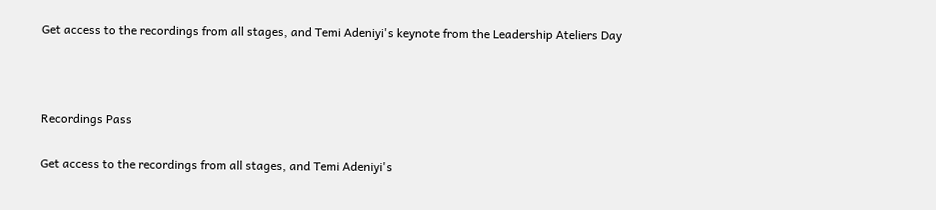Get access to the recordings from all stages, and Temi Adeniyi's keynote from the Leadership Ateliers Day



Recordings Pass

Get access to the recordings from all stages, and Temi Adeniyi's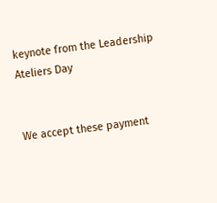keynote from the Leadership Ateliers Day


We accept these payment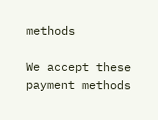methods

We accept these payment methods